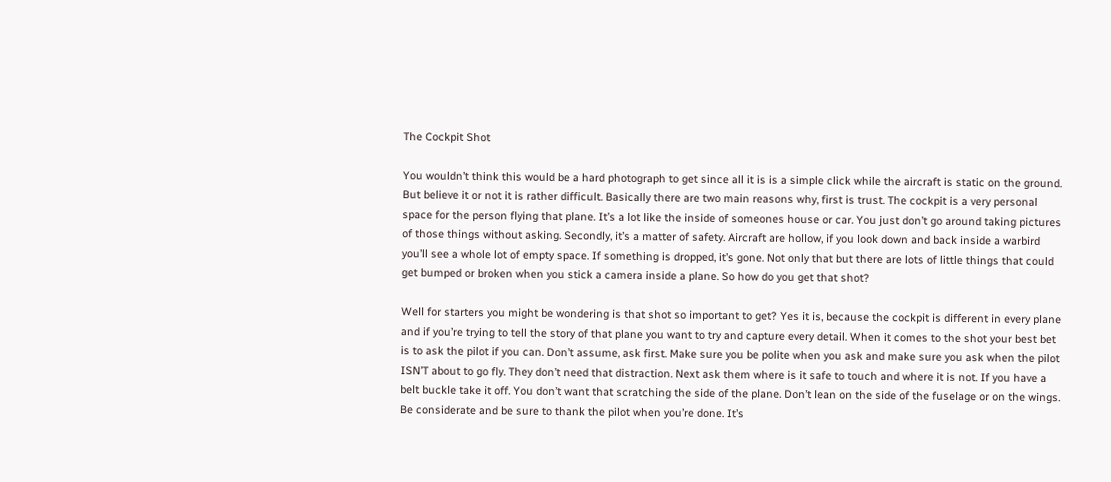The Cockpit Shot

You wouldn’t think this would be a hard photograph to get since all it is is a simple click while the aircraft is static on the ground. But believe it or not it is rather difficult. Basically there are two main reasons why, first is trust. The cockpit is a very personal space for the person flying that plane. It’s a lot like the inside of someones house or car. You just don’t go around taking pictures of those things without asking. Secondly, it’s a matter of safety. Aircraft are hollow, if you look down and back inside a warbird you’ll see a whole lot of empty space. If something is dropped, it’s gone. Not only that but there are lots of little things that could get bumped or broken when you stick a camera inside a plane. So how do you get that shot?

Well for starters you might be wondering is that shot so important to get? Yes it is, because the cockpit is different in every plane and if you’re trying to tell the story of that plane you want to try and capture every detail. When it comes to the shot your best bet is to ask the pilot if you can. Don’t assume, ask first. Make sure you be polite when you ask and make sure you ask when the pilot ISN’T about to go fly. They don’t need that distraction. Next ask them where is it safe to touch and where it is not. If you have a belt buckle take it off. You don’t want that scratching the side of the plane. Don’t lean on the side of the fuselage or on the wings. Be considerate and be sure to thank the pilot when you’re done. It’s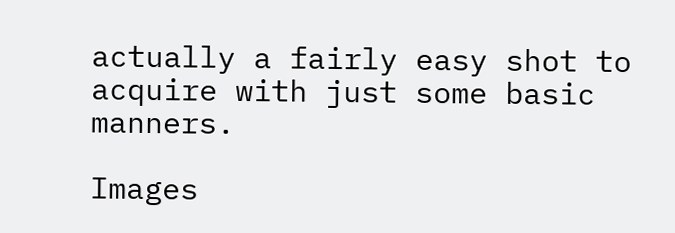actually a fairly easy shot to acquire with just some basic manners.

Images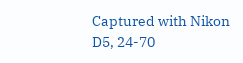Captured with Nikon D5, 24-70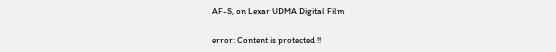AF-S, on Lexar UDMA Digital Film

error: Content is protected !!